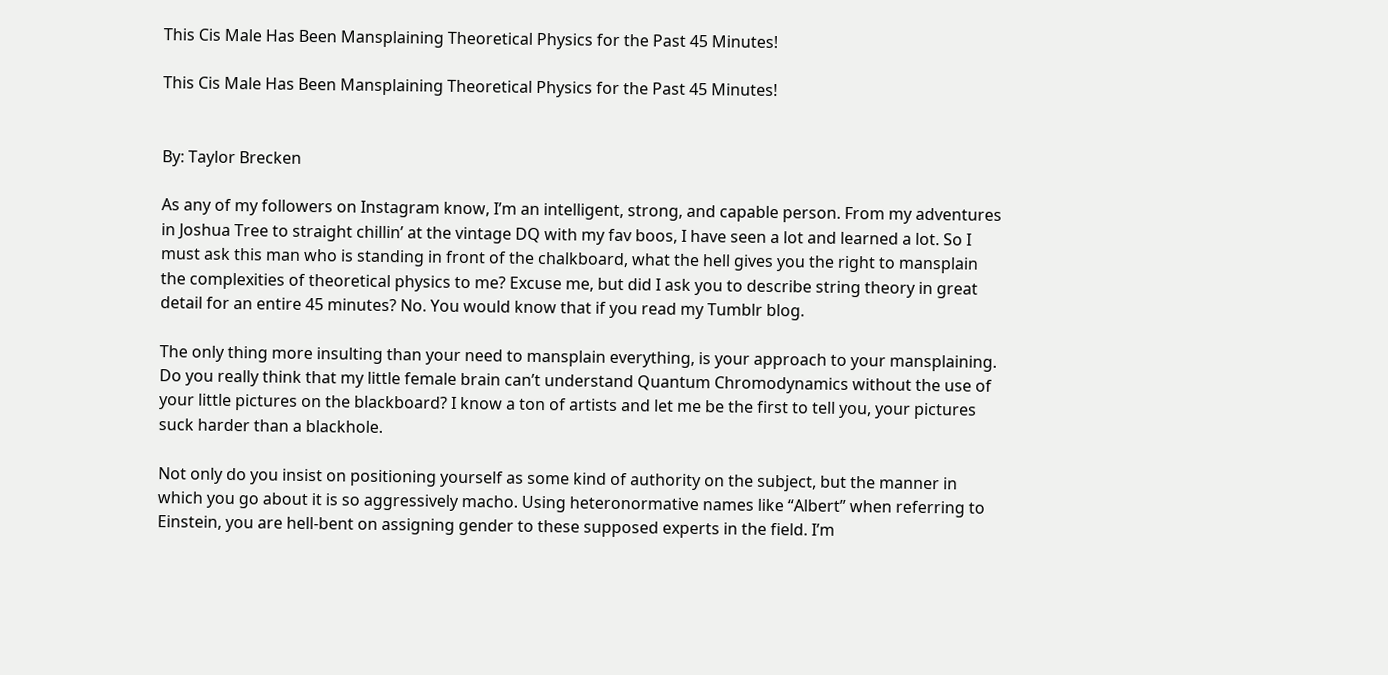This Cis Male Has Been Mansplaining Theoretical Physics for the Past 45 Minutes!

This Cis Male Has Been Mansplaining Theoretical Physics for the Past 45 Minutes!


By: Taylor Brecken

As any of my followers on Instagram know, I’m an intelligent, strong, and capable person. From my adventures in Joshua Tree to straight chillin’ at the vintage DQ with my fav boos, I have seen a lot and learned a lot. So I must ask this man who is standing in front of the chalkboard, what the hell gives you the right to mansplain the complexities of theoretical physics to me? Excuse me, but did I ask you to describe string theory in great detail for an entire 45 minutes? No. You would know that if you read my Tumblr blog.

The only thing more insulting than your need to mansplain everything, is your approach to your mansplaining. Do you really think that my little female brain can’t understand Quantum Chromodynamics without the use of your little pictures on the blackboard? I know a ton of artists and let me be the first to tell you, your pictures suck harder than a blackhole.

Not only do you insist on positioning yourself as some kind of authority on the subject, but the manner in which you go about it is so aggressively macho. Using heteronormative names like “Albert” when referring to Einstein, you are hell-bent on assigning gender to these supposed experts in the field. I’m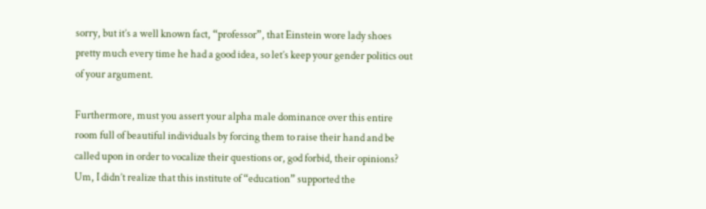sorry, but it’s a well known fact, “professor”, that Einstein wore lady shoes pretty much every time he had a good idea, so let’s keep your gender politics out of your argument.

Furthermore, must you assert your alpha male dominance over this entire room full of beautiful individuals by forcing them to raise their hand and be called upon in order to vocalize their questions or, god forbid, their opinions? Um, I didn’t realize that this institute of “education” supported the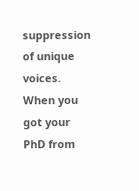suppression of unique voices. When you got your PhD from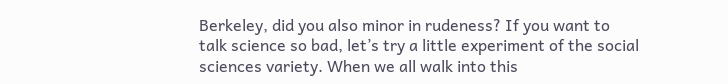Berkeley, did you also minor in rudeness? If you want to talk science so bad, let’s try a little experiment of the social sciences variety. When we all walk into this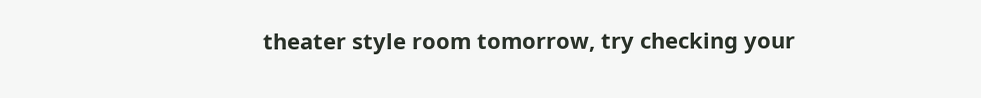theater style room tomorrow, try checking your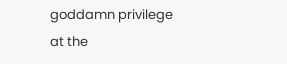goddamn privilege at the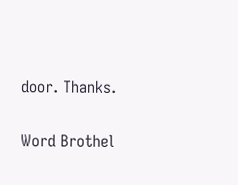door. Thanks.

Word Brothel